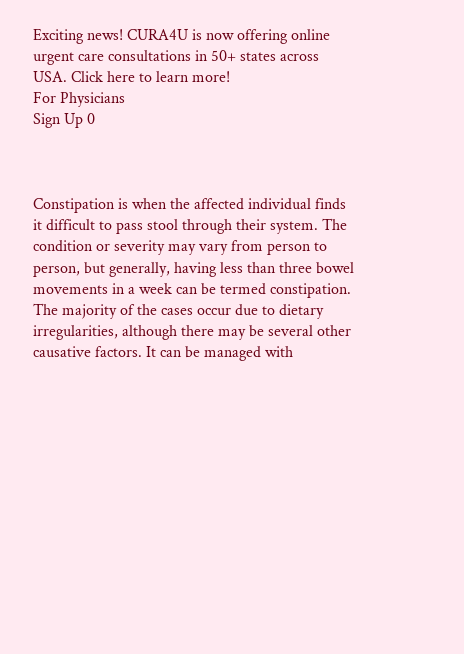Exciting news! CURA4U is now offering online urgent care consultations in 50+ states across USA. Click here to learn more!
For Physicians
Sign Up 0



Constipation is when the affected individual finds it difficult to pass stool through their system. The condition or severity may vary from person to person, but generally, having less than three bowel movements in a week can be termed constipation. The majority of the cases occur due to dietary irregularities, although there may be several other causative factors. It can be managed with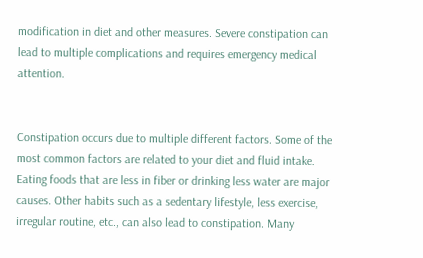modification in diet and other measures. Severe constipation can lead to multiple complications and requires emergency medical attention.


Constipation occurs due to multiple different factors. Some of the most common factors are related to your diet and fluid intake. Eating foods that are less in fiber or drinking less water are major causes. Other habits such as a sedentary lifestyle, less exercise, irregular routine, etc., can also lead to constipation. Many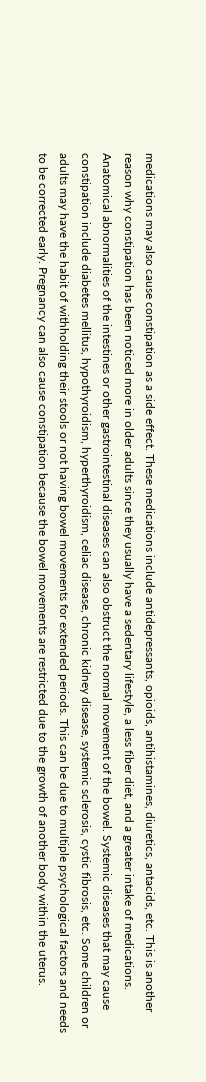medications may also cause constipation as a side effect. These medications include antidepressants, opioids, antihistamines, diuretics, antacids, etc. This is another reason why constipation has been noticed more in older adults since they usually have a sedentary lifestyle, a less fiber diet, and a greater intake of medications. Anatomical abnormalities of the intestines or other gastrointestinal diseases can also obstruct the normal movement of the bowel. Systemic diseases that may cause constipation include diabetes mellitus, hypothyroidism, hyperthyroidism, celiac disease, chronic kidney disease, systemic sclerosis, cystic fibrosis, etc. Some children or adults may have the habit of withholding their stools or not having bowel movements for extended periods. This can be due to multiple psychological factors and needs to be corrected early. Pregnancy can also cause constipation because the bowel movements are restricted due to the growth of another body within the uterus.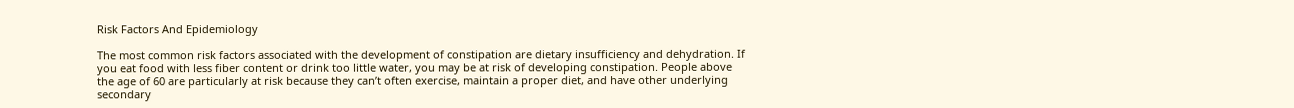Risk Factors And Epidemiology

The most common risk factors associated with the development of constipation are dietary insufficiency and dehydration. If you eat food with less fiber content or drink too little water, you may be at risk of developing constipation. People above the age of 60 are particularly at risk because they can’t often exercise, maintain a proper diet, and have other underlying secondary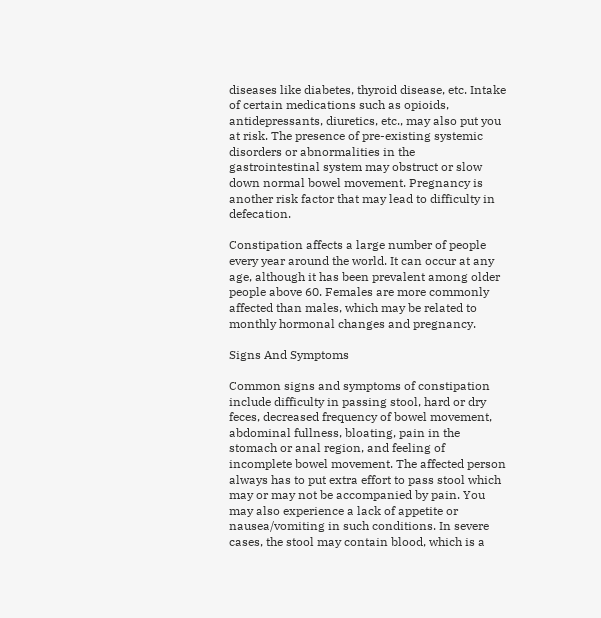diseases like diabetes, thyroid disease, etc. Intake of certain medications such as opioids, antidepressants, diuretics, etc., may also put you at risk. The presence of pre-existing systemic disorders or abnormalities in the gastrointestinal system may obstruct or slow down normal bowel movement. Pregnancy is another risk factor that may lead to difficulty in defecation.

Constipation affects a large number of people every year around the world. It can occur at any age, although it has been prevalent among older people above 60. Females are more commonly affected than males, which may be related to monthly hormonal changes and pregnancy.

Signs And Symptoms

Common signs and symptoms of constipation include difficulty in passing stool, hard or dry feces, decreased frequency of bowel movement, abdominal fullness, bloating, pain in the stomach or anal region, and feeling of incomplete bowel movement. The affected person always has to put extra effort to pass stool which may or may not be accompanied by pain. You may also experience a lack of appetite or nausea/vomiting in such conditions. In severe cases, the stool may contain blood, which is a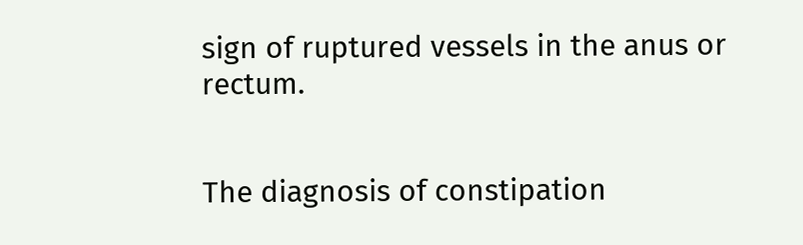sign of ruptured vessels in the anus or rectum.


The diagnosis of constipation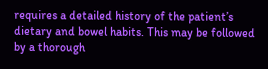requires a detailed history of the patient’s dietary and bowel habits. This may be followed by a thorough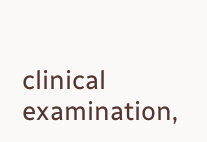clinical examination,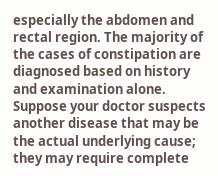especially the abdomen and rectal region. The majority of the cases of constipation are diagnosed based on history and examination alone. Suppose your doctor suspects another disease that may be the actual underlying cause; they may require complete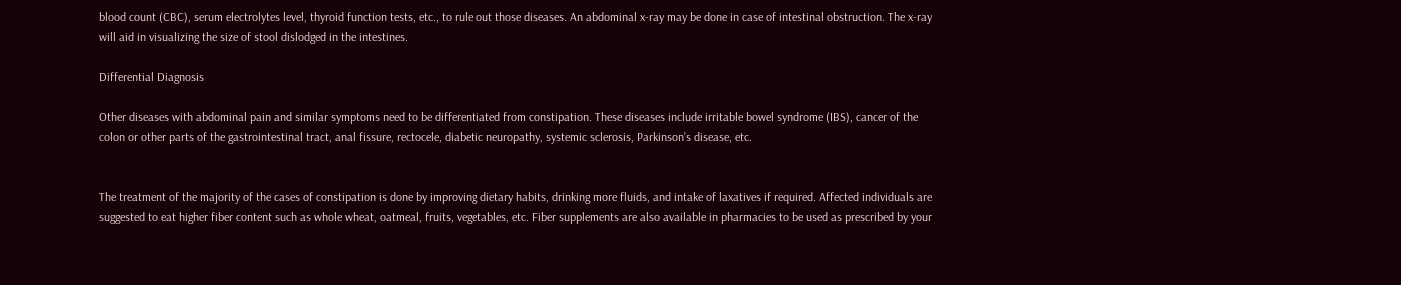blood count (CBC), serum electrolytes level, thyroid function tests, etc., to rule out those diseases. An abdominal x-ray may be done in case of intestinal obstruction. The x-ray will aid in visualizing the size of stool dislodged in the intestines.

Differential Diagnosis

Other diseases with abdominal pain and similar symptoms need to be differentiated from constipation. These diseases include irritable bowel syndrome (IBS), cancer of the colon or other parts of the gastrointestinal tract, anal fissure, rectocele, diabetic neuropathy, systemic sclerosis, Parkinson’s disease, etc.


The treatment of the majority of the cases of constipation is done by improving dietary habits, drinking more fluids, and intake of laxatives if required. Affected individuals are suggested to eat higher fiber content such as whole wheat, oatmeal, fruits, vegetables, etc. Fiber supplements are also available in pharmacies to be used as prescribed by your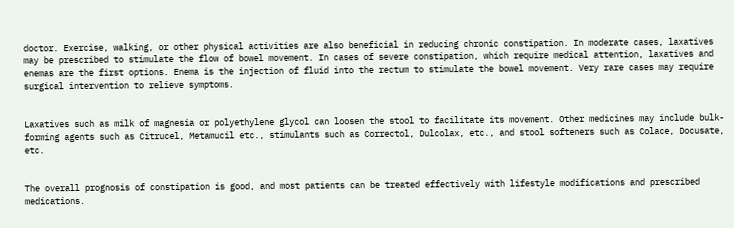doctor. Exercise, walking, or other physical activities are also beneficial in reducing chronic constipation. In moderate cases, laxatives may be prescribed to stimulate the flow of bowel movement. In cases of severe constipation, which require medical attention, laxatives and enemas are the first options. Enema is the injection of fluid into the rectum to stimulate the bowel movement. Very rare cases may require surgical intervention to relieve symptoms.


Laxatives such as milk of magnesia or polyethylene glycol can loosen the stool to facilitate its movement. Other medicines may include bulk-forming agents such as Citrucel, Metamucil etc., stimulants such as Correctol, Dulcolax, etc., and stool softeners such as Colace, Docusate, etc.


The overall prognosis of constipation is good, and most patients can be treated effectively with lifestyle modifications and prescribed medications.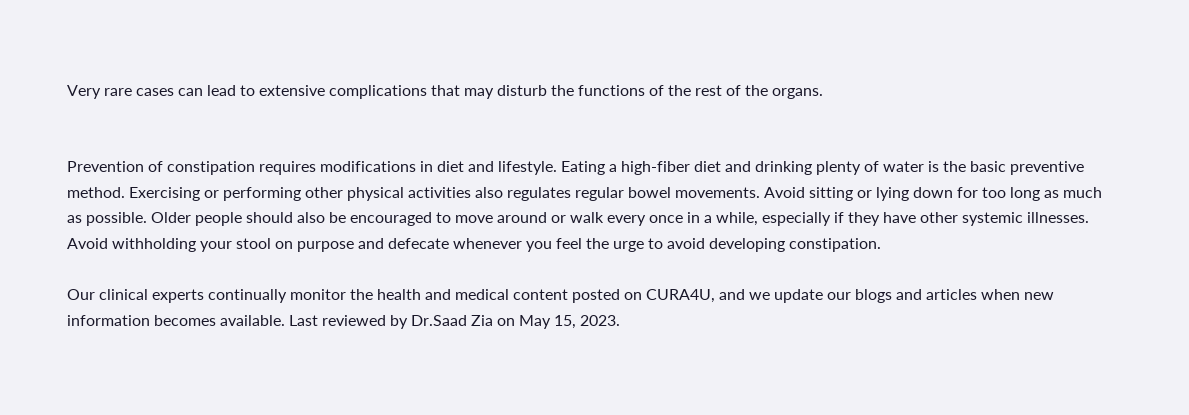Very rare cases can lead to extensive complications that may disturb the functions of the rest of the organs.


Prevention of constipation requires modifications in diet and lifestyle. Eating a high-fiber diet and drinking plenty of water is the basic preventive method. Exercising or performing other physical activities also regulates regular bowel movements. Avoid sitting or lying down for too long as much as possible. Older people should also be encouraged to move around or walk every once in a while, especially if they have other systemic illnesses. Avoid withholding your stool on purpose and defecate whenever you feel the urge to avoid developing constipation.

Our clinical experts continually monitor the health and medical content posted on CURA4U, and we update our blogs and articles when new information becomes available. Last reviewed by Dr.Saad Zia on May 15, 2023.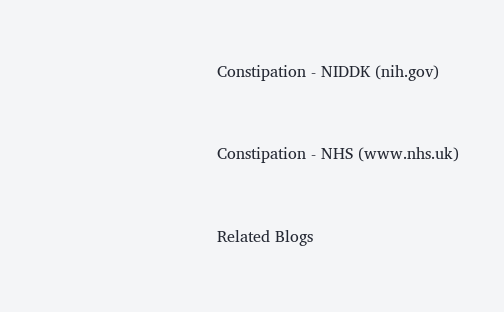Constipation - NIDDK (nih.gov)


Constipation - NHS (www.nhs.uk)


Related Blogs